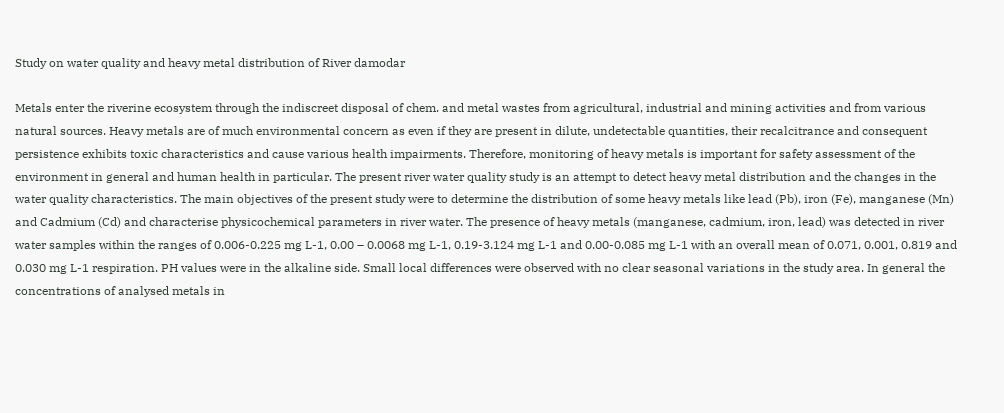Study on water quality and heavy metal distribution of River damodar

Metals enter the riverine ecosystem through the indiscreet disposal of chem. and metal wastes from agricultural, industrial and mining activities and from various natural sources. Heavy metals are of much environmental concern as even if they are present in dilute, undetectable quantities, their recalcitrance and consequent persistence exhibits toxic characteristics and cause various health impairments. Therefore, monitoring of heavy metals is important for safety assessment of the environment in general and human health in particular. The present river water quality study is an attempt to detect heavy metal distribution and the changes in the water quality characteristics. The main objectives of the present study were to determine the distribution of some heavy metals like lead (Pb), iron (Fe), manganese (Mn) and Cadmium (Cd) and characterise physicochemical parameters in river water. The presence of heavy metals (manganese, cadmium, iron, lead) was detected in river water samples within the ranges of 0.006-0.225 mg L-1, 0.00 – 0.0068 mg L-1, 0.19-3.124 mg L-1 and 0.00-0.085 mg L-1 with an overall mean of 0.071, 0.001, 0.819 and 0.030 mg L-1 respiration. PH values were in the alkaline side. Small local differences were observed with no clear seasonal variations in the study area. In general the concentrations of analysed metals in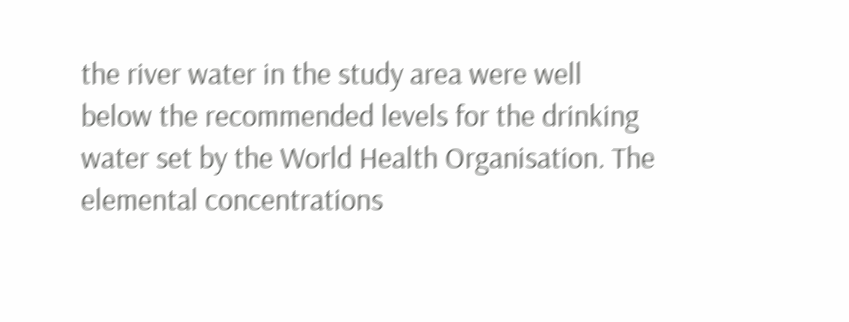the river water in the study area were well below the recommended levels for the drinking water set by the World Health Organisation. The elemental concentrations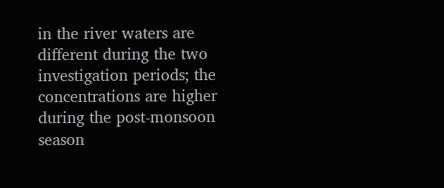in the river waters are different during the two investigation periods; the concentrations are higher during the post-monsoon season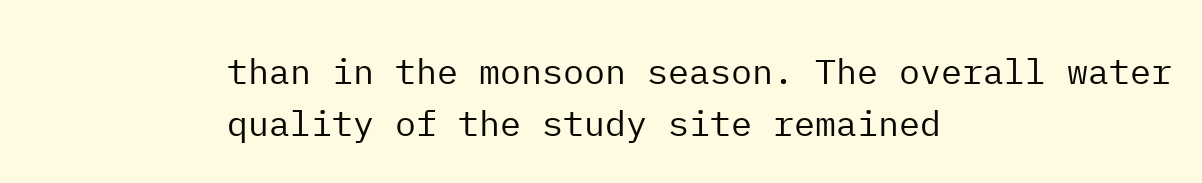than in the monsoon season. The overall water quality of the study site remained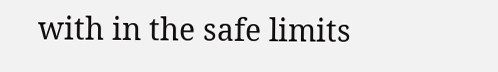with in the safe limits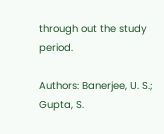through out the study period.

Authors: Banerjee, U. S.; Gupta, S.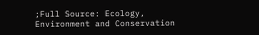;Full Source: Ecology, Environment and Conservation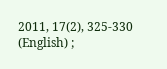2011, 17(2), 325-330 (English) ;